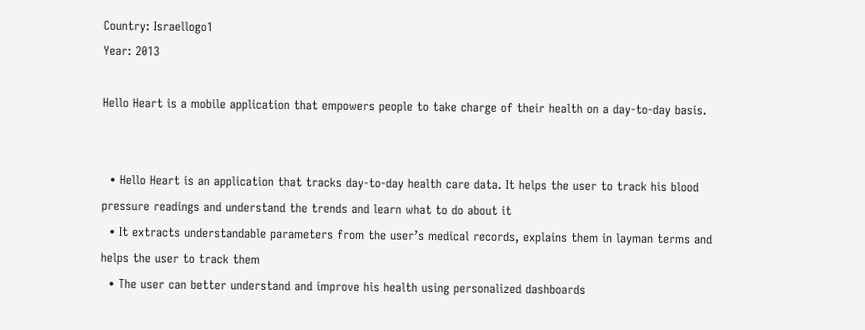Country: Israellogo1
Year: 2013

Hello Heart is a mobile application that empowers people to take charge of their health on a day-to-day basis.


  • Hello Heart is an application that tracks day-to-day health care data. It helps the user to track his blood pressure readings and understand the trends and learn what to do about it
  • It extracts understandable parameters from the user’s medical records, explains them in layman terms and helps the user to track them
  • The user can better understand and improve his health using personalized dashboards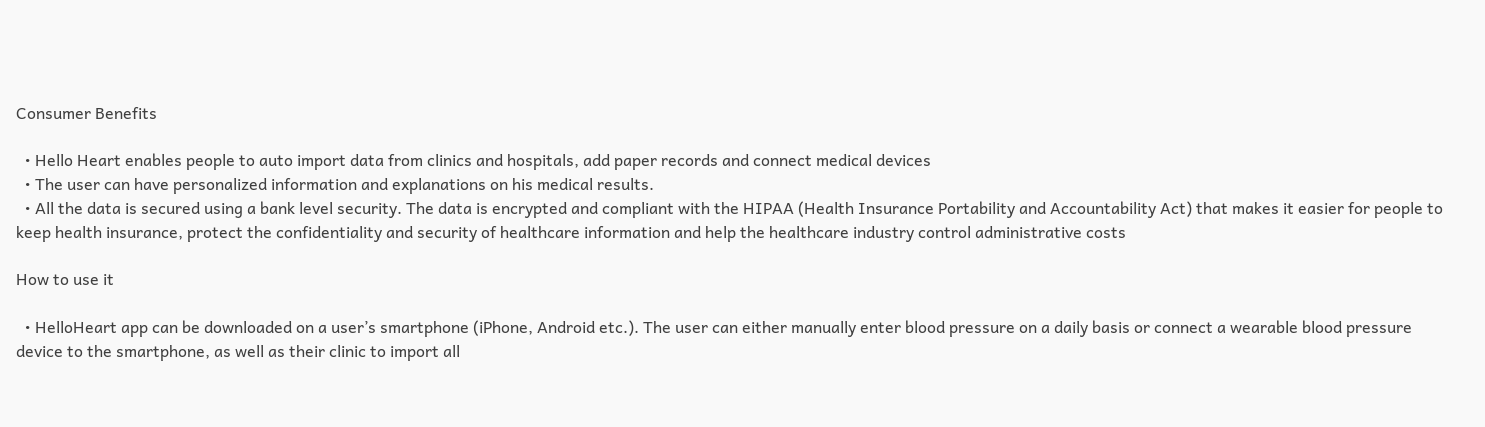Consumer Benefits

  • Hello Heart enables people to auto import data from clinics and hospitals, add paper records and connect medical devices
  • The user can have personalized information and explanations on his medical results.
  • All the data is secured using a bank level security. The data is encrypted and compliant with the HIPAA (Health Insurance Portability and Accountability Act) that makes it easier for people to keep health insurance, protect the confidentiality and security of healthcare information and help the healthcare industry control administrative costs

How to use it

  • HelloHeart app can be downloaded on a user’s smartphone (iPhone, Android etc.). The user can either manually enter blood pressure on a daily basis or connect a wearable blood pressure device to the smartphone, as well as their clinic to import all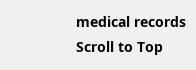medical records
Scroll to Top